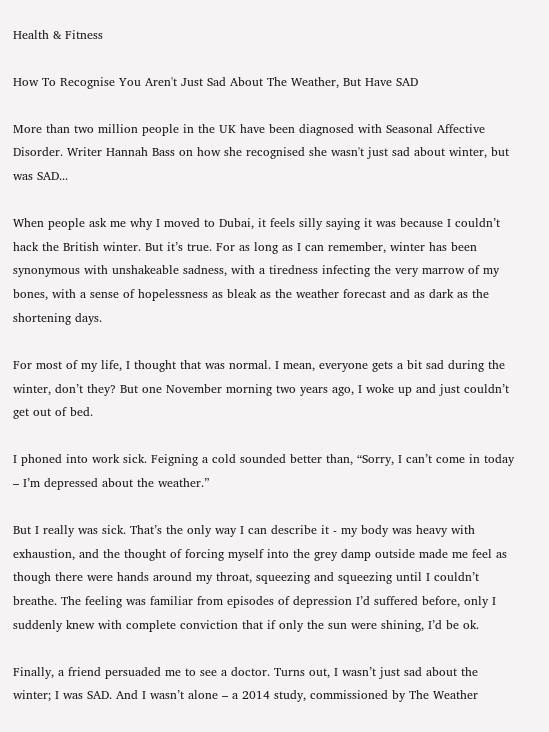Health & Fitness

How To Recognise You Aren't Just Sad About The Weather, But Have SAD

More than two million people in the UK have been diagnosed with Seasonal Affective Disorder. Writer Hannah Bass on how she recognised she wasn't just sad about winter, but was SAD...

When people ask me why I moved to Dubai, it feels silly saying it was because I couldn’t hack the British winter. But it’s true. For as long as I can remember, winter has been synonymous with unshakeable sadness, with a tiredness infecting the very marrow of my bones, with a sense of hopelessness as bleak as the weather forecast and as dark as the shortening days.

For most of my life, I thought that was normal. I mean, everyone gets a bit sad during the winter, don’t they? But one November morning two years ago, I woke up and just couldn’t get out of bed.

I phoned into work sick. Feigning a cold sounded better than, “Sorry, I can’t come in today – I’m depressed about the weather.”

But I really was sick. That’s the only way I can describe it - my body was heavy with exhaustion, and the thought of forcing myself into the grey damp outside made me feel as though there were hands around my throat, squeezing and squeezing until I couldn’t breathe. The feeling was familiar from episodes of depression I’d suffered before, only I suddenly knew with complete conviction that if only the sun were shining, I’d be ok.

Finally, a friend persuaded me to see a doctor. Turns out, I wasn’t just sad about the winter; I was SAD. And I wasn’t alone – a 2014 study, commissioned by The Weather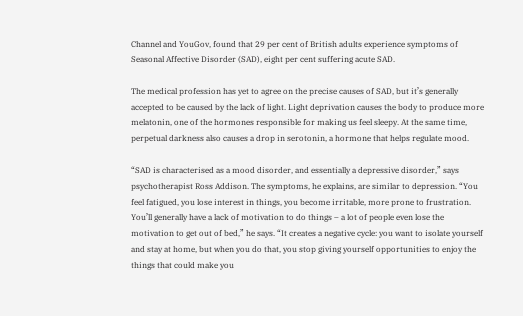Channel and YouGov, found that 29 per cent of British adults experience symptoms of Seasonal Affective Disorder (SAD), eight per cent suffering acute SAD.

The medical profession has yet to agree on the precise causes of SAD, but it’s generally accepted to be caused by the lack of light. Light deprivation causes the body to produce more melatonin, one of the hormones responsible for making us feel sleepy. At the same time, perpetual darkness also causes a drop in serotonin, a hormone that helps regulate mood.

“SAD is characterised as a mood disorder, and essentially a depressive disorder,” says psychotherapist Ross Addison. The symptoms, he explains, are similar to depression. “You feel fatigued, you lose interest in things, you become irritable, more prone to frustration. You’ll generally have a lack of motivation to do things – a lot of people even lose the motivation to get out of bed,” he says. “It creates a negative cycle: you want to isolate yourself and stay at home, but when you do that, you stop giving yourself opportunities to enjoy the things that could make you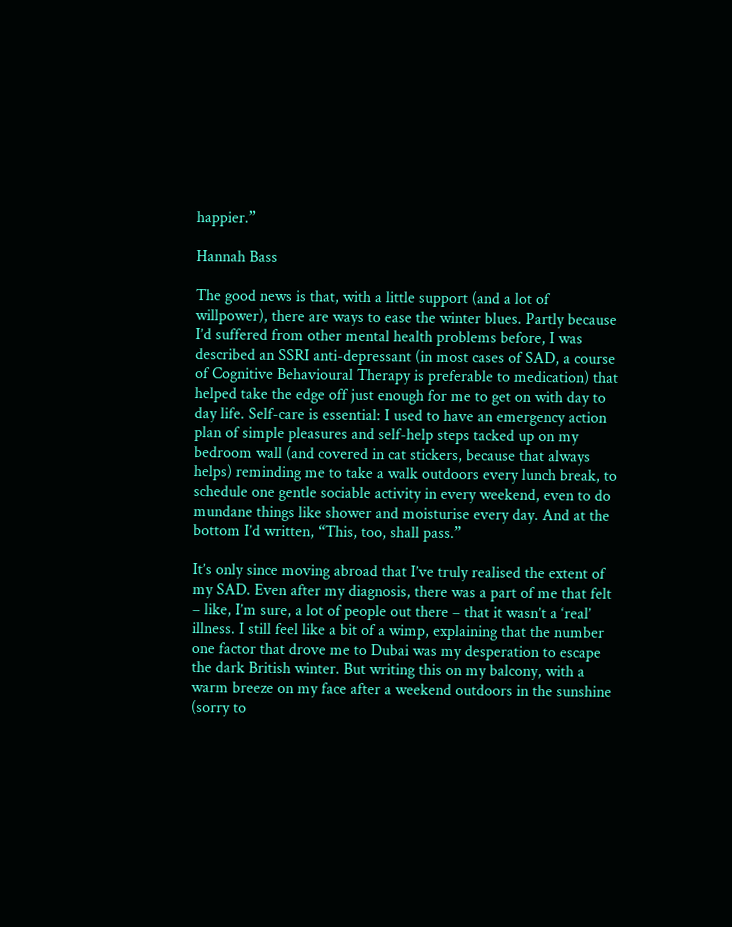happier.”

Hannah Bass

The good news is that, with a little support (and a lot of willpower), there are ways to ease the winter blues. Partly because I’d suffered from other mental health problems before, I was described an SSRI anti-depressant (in most cases of SAD, a course of Cognitive Behavioural Therapy is preferable to medication) that helped take the edge off just enough for me to get on with day to day life. Self-care is essential: I used to have an emergency action plan of simple pleasures and self-help steps tacked up on my bedroom wall (and covered in cat stickers, because that always helps) reminding me to take a walk outdoors every lunch break, to schedule one gentle sociable activity in every weekend, even to do mundane things like shower and moisturise every day. And at the bottom I’d written, “This, too, shall pass.”

It’s only since moving abroad that I’ve truly realised the extent of my SAD. Even after my diagnosis, there was a part of me that felt – like, I’m sure, a lot of people out there – that it wasn’t a ‘real’ illness. I still feel like a bit of a wimp, explaining that the number one factor that drove me to Dubai was my desperation to escape the dark British winter. But writing this on my balcony, with a warm breeze on my face after a weekend outdoors in the sunshine (sorry to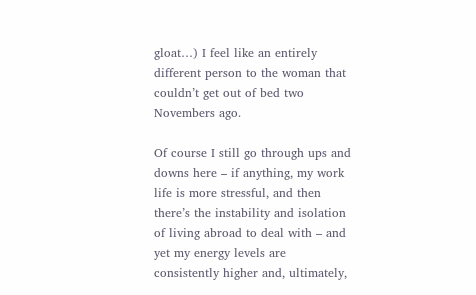gloat…) I feel like an entirely different person to the woman that couldn’t get out of bed two Novembers ago.

Of course I still go through ups and downs here – if anything, my work life is more stressful, and then there’s the instability and isolation of living abroad to deal with – and yet my energy levels are consistently higher and, ultimately,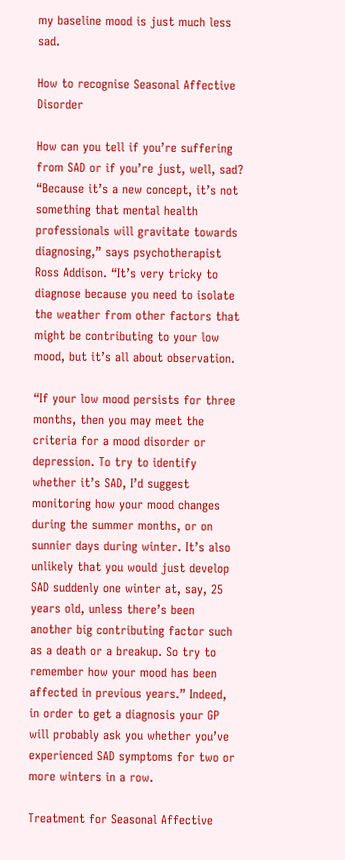my baseline mood is just much less sad.

How to recognise Seasonal Affective Disorder

How can you tell if you’re suffering from SAD or if you’re just, well, sad? “Because it’s a new concept, it’s not something that mental health professionals will gravitate towards diagnosing,” says psychotherapist Ross Addison. “It’s very tricky to diagnose because you need to isolate the weather from other factors that might be contributing to your low mood, but it’s all about observation.

“If your low mood persists for three months, then you may meet the criteria for a mood disorder or depression. To try to identify whether it’s SAD, I’d suggest monitoring how your mood changes during the summer months, or on sunnier days during winter. It’s also unlikely that you would just develop SAD suddenly one winter at, say, 25 years old, unless there’s been another big contributing factor such as a death or a breakup. So try to remember how your mood has been affected in previous years.” Indeed, in order to get a diagnosis your GP will probably ask you whether you’ve experienced SAD symptoms for two or more winters in a row.

Treatment for Seasonal Affective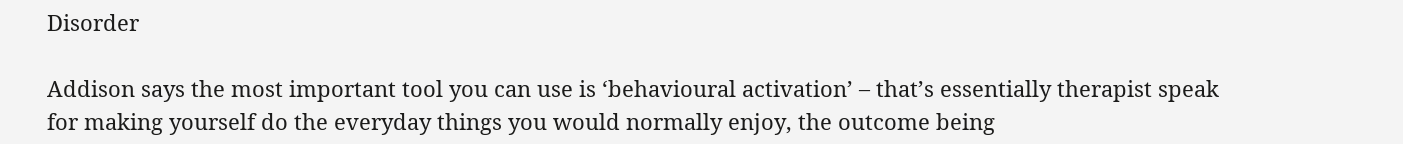Disorder

Addison says the most important tool you can use is ‘behavioural activation’ – that’s essentially therapist speak for making yourself do the everyday things you would normally enjoy, the outcome being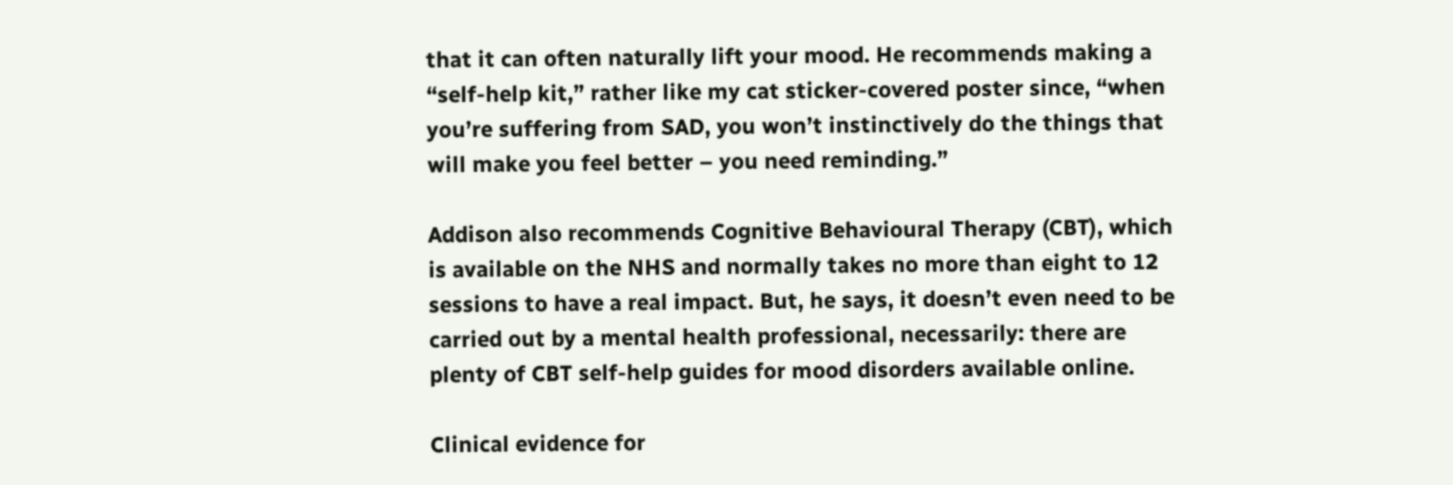that it can often naturally lift your mood. He recommends making a “self-help kit,” rather like my cat sticker-covered poster since, “when you’re suffering from SAD, you won’t instinctively do the things that will make you feel better – you need reminding.”

Addison also recommends Cognitive Behavioural Therapy (CBT), which is available on the NHS and normally takes no more than eight to 12 sessions to have a real impact. But, he says, it doesn’t even need to be carried out by a mental health professional, necessarily: there are plenty of CBT self-help guides for mood disorders available online.

Clinical evidence for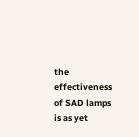the effectiveness of SAD lamps is as yet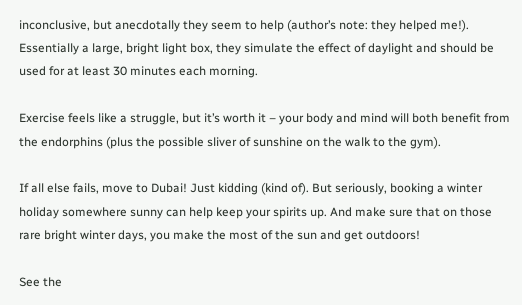inconclusive, but anecdotally they seem to help (author’s note: they helped me!). Essentially a large, bright light box, they simulate the effect of daylight and should be used for at least 30 minutes each morning.

Exercise feels like a struggle, but it’s worth it – your body and mind will both benefit from the endorphins (plus the possible sliver of sunshine on the walk to the gym).

If all else fails, move to Dubai! Just kidding (kind of). But seriously, booking a winter holiday somewhere sunny can help keep your spirits up. And make sure that on those rare bright winter days, you make the most of the sun and get outdoors!

See the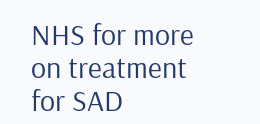NHS for more on treatment for SAD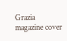Grazia magazine cover